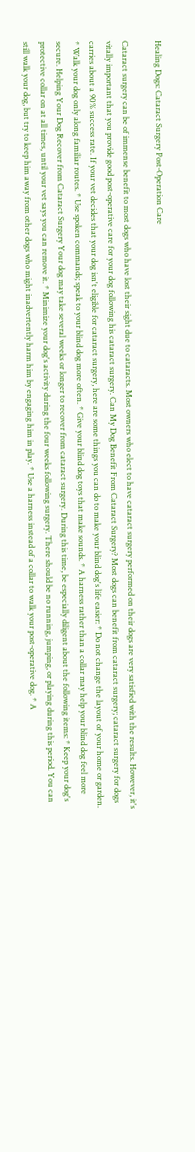Healing Dogs: Cataract Surgery Post-Operation Care

Cataract surgery can be of immense benefit to most dogs who have lost their sight due to cataracts. Most owners who elect to have cataract surgery performed on their dogs are very satisfied with the results. However, it's vitally important that you provide good post-operative care for your dog following his cataract surgery. Can My Dog Benefit From Cataract Surgery? Most dogs can benefit from cataract surgery; cataract surgery for dogs carries about a 90% success rate. If your vet decides that your dog isn't eligible for cataract surgery, here are some things you can do to make your blind dog's life easier: * Do not change the layout of your home or garden. * Walk your dog only along familiar routes. * Use spoken commands; speak to your blind dog more often. * Give your blind dog toys that make sounds. * A harness rather than a collar may help your blind dog feel more secure. Helping Your Dog Recover from Cataract Surgery Your dog may take several weeks or longer to recover from cataract surgery. During this time, be especially diligent about the following items: * Keep your dog's protective collar on at all times, until your vet says you can remove it. * Minimize your dog's activity during the four weeks following surgery. There should be no running, jumping, or playing during this period. You can still walk your dog, but try to keep him away from other dogs who might inadvertently harm him by engaging him in play. * Use a harness instead of a collar to walk your post-operative dog. * A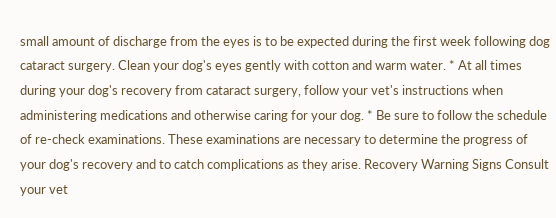small amount of discharge from the eyes is to be expected during the first week following dog cataract surgery. Clean your dog's eyes gently with cotton and warm water. * At all times during your dog's recovery from cataract surgery, follow your vet's instructions when administering medications and otherwise caring for your dog. * Be sure to follow the schedule of re-check examinations. These examinations are necessary to determine the progress of your dog's recovery and to catch complications as they arise. Recovery Warning Signs Consult your vet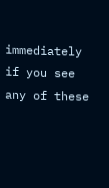immediately if you see any of these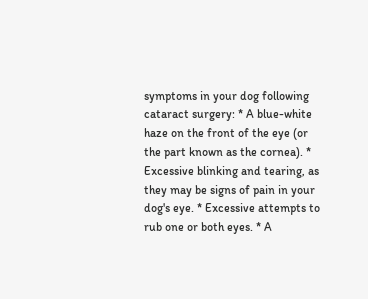symptoms in your dog following cataract surgery: * A blue-white haze on the front of the eye (or the part known as the cornea). * Excessive blinking and tearing, as they may be signs of pain in your dog's eye. * Excessive attempts to rub one or both eyes. * A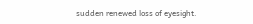sudden renewed loss of eyesight.